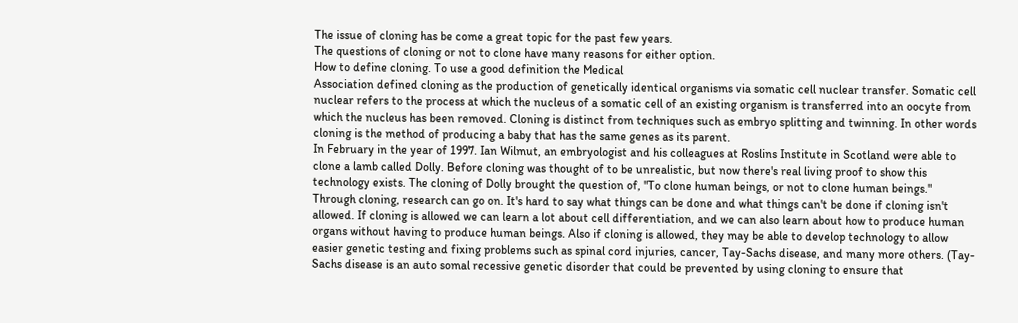The issue of cloning has be come a great topic for the past few years.
The questions of cloning or not to clone have many reasons for either option.
How to define cloning. To use a good definition the Medical
Association defined cloning as the production of genetically identical organisms via somatic cell nuclear transfer. Somatic cell nuclear refers to the process at which the nucleus of a somatic cell of an existing organism is transferred into an oocyte from which the nucleus has been removed. Cloning is distinct from techniques such as embryo splitting and twinning. In other words cloning is the method of producing a baby that has the same genes as its parent.
In February in the year of 1997. Ian Wilmut, an embryologist and his colleagues at Roslins Institute in Scotland were able to clone a lamb called Dolly. Before cloning was thought of to be unrealistic, but now there's real living proof to show this technology exists. The cloning of Dolly brought the question of, "To clone human beings, or not to clone human beings."
Through cloning, research can go on. It's hard to say what things can be done and what things can't be done if cloning isn't allowed. If cloning is allowed we can learn a lot about cell differentiation, and we can also learn about how to produce human organs without having to produce human beings. Also if cloning is allowed, they may be able to develop technology to allow easier genetic testing and fixing problems such as spinal cord injuries, cancer, Tay-Sachs disease, and many more others. (Tay-Sachs disease is an auto somal recessive genetic disorder that could be prevented by using cloning to ensure that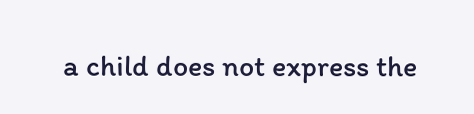a child does not express the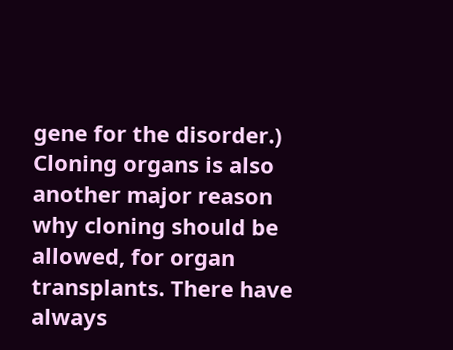gene for the disorder.)
Cloning organs is also another major reason why cloning should be allowed, for organ transplants. There have always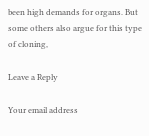been high demands for organs. But some others also argue for this type of cloning,

Leave a Reply

Your email address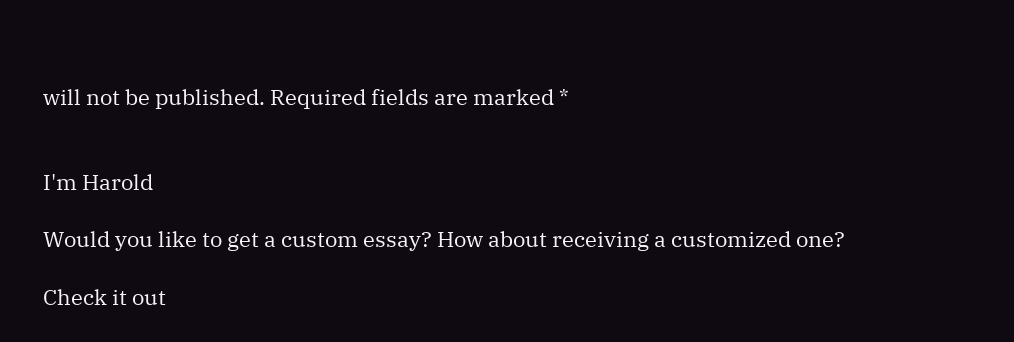will not be published. Required fields are marked *


I'm Harold

Would you like to get a custom essay? How about receiving a customized one?

Check it out